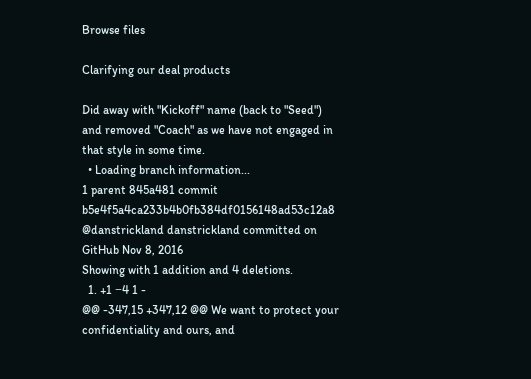Browse files

Clarifying our deal products

Did away with "Kickoff" name (back to "Seed") and removed "Coach" as we have not engaged in that style in some time.
  • Loading branch information...
1 parent 845a481 commit b5e4f5a4ca233b4b0fb384df0156148ad53c12a8 @danstrickland danstrickland committed on GitHub Nov 8, 2016
Showing with 1 addition and 4 deletions.
  1. +1 −4 1 -
@@ -347,15 +347,12 @@ We want to protect your confidentiality and ours, and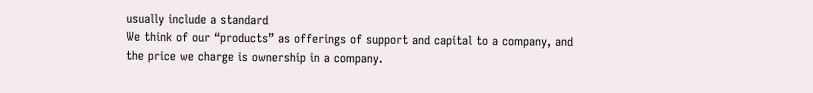usually include a standard
We think of our “products” as offerings of support and capital to a company, and the price we charge is ownership in a company.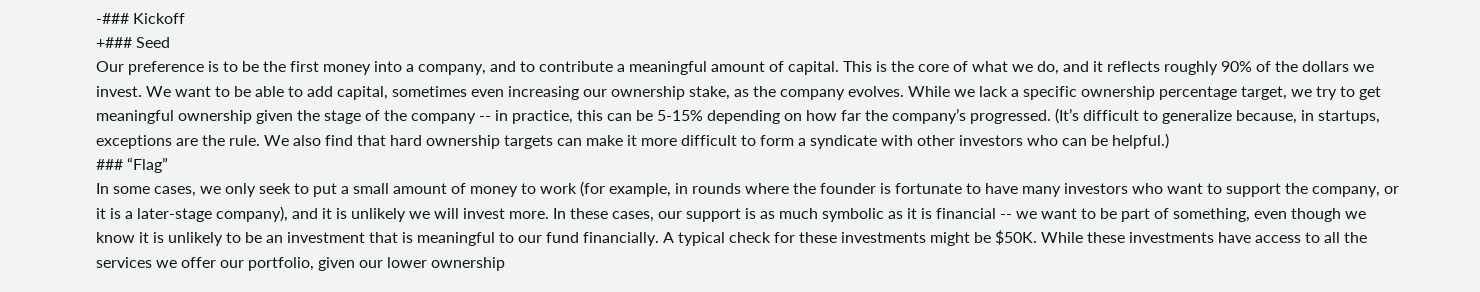-### Kickoff
+### Seed
Our preference is to be the first money into a company, and to contribute a meaningful amount of capital. This is the core of what we do, and it reflects roughly 90% of the dollars we invest. We want to be able to add capital, sometimes even increasing our ownership stake, as the company evolves. While we lack a specific ownership percentage target, we try to get meaningful ownership given the stage of the company -- in practice, this can be 5-15% depending on how far the company’s progressed. (It’s difficult to generalize because, in startups, exceptions are the rule. We also find that hard ownership targets can make it more difficult to form a syndicate with other investors who can be helpful.)
### “Flag”
In some cases, we only seek to put a small amount of money to work (for example, in rounds where the founder is fortunate to have many investors who want to support the company, or it is a later-stage company), and it is unlikely we will invest more. In these cases, our support is as much symbolic as it is financial -- we want to be part of something, even though we know it is unlikely to be an investment that is meaningful to our fund financially. A typical check for these investments might be $50K. While these investments have access to all the services we offer our portfolio, given our lower ownership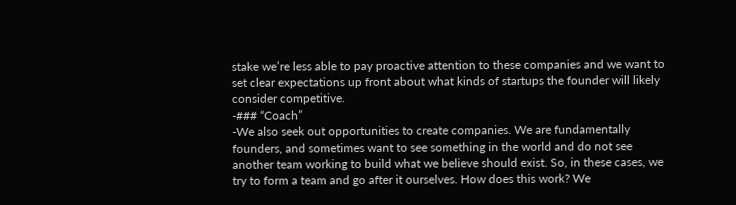stake we’re less able to pay proactive attention to these companies and we want to set clear expectations up front about what kinds of startups the founder will likely consider competitive.
-### “Coach”
-We also seek out opportunities to create companies. We are fundamentally founders, and sometimes want to see something in the world and do not see another team working to build what we believe should exist. So, in these cases, we try to form a team and go after it ourselves. How does this work? We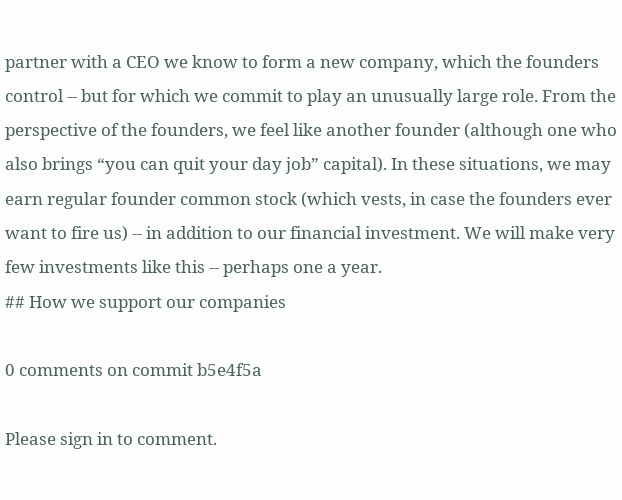partner with a CEO we know to form a new company, which the founders control -- but for which we commit to play an unusually large role. From the perspective of the founders, we feel like another founder (although one who also brings “you can quit your day job” capital). In these situations, we may earn regular founder common stock (which vests, in case the founders ever want to fire us) -- in addition to our financial investment. We will make very few investments like this -- perhaps one a year.
## How we support our companies

0 comments on commit b5e4f5a

Please sign in to comment.